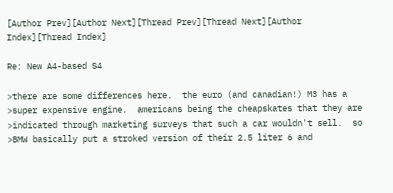[Author Prev][Author Next][Thread Prev][Thread Next][Author Index][Thread Index]

Re: New A4-based S4

>there are some differences here.  the euro (and canadian!) M3 has a
>super expensive engine.  americans being the cheapskates that they are
>indicated through marketing surveys that such a car wouldn't sell.  so
>BMW basically put a stroked version of their 2.5 liter 6 and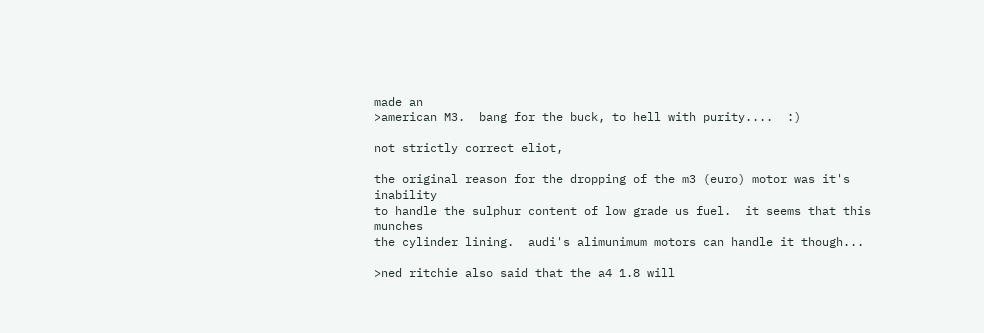made an
>american M3.  bang for the buck, to hell with purity....  :)

not strictly correct eliot,

the original reason for the dropping of the m3 (euro) motor was it's inability
to handle the sulphur content of low grade us fuel.  it seems that this munches
the cylinder lining.  audi's alimunimum motors can handle it though...

>ned ritchie also said that the a4 1.8 will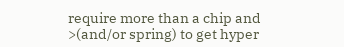require more than a chip and
>(and/or spring) to get hyper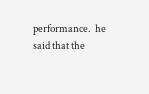performance.  he said that the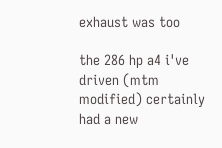exhaust was too

the 286 hp a4 i've driven (mtm modified) certainly had a new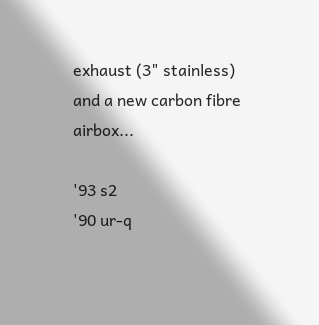exhaust (3" stainless)
and a new carbon fibre airbox...

'93 s2
'90 ur-q